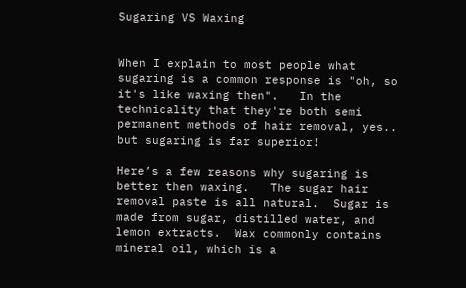Sugaring VS Waxing


When I explain to most people what sugaring is a common response is "oh, so it's like waxing then".   In the technicality that they're both semi permanent methods of hair removal, yes.. but sugaring is far superior!

Here’s a few reasons why sugaring is better then waxing.   The sugar hair removal paste is all natural.  Sugar is made from sugar, distilled water, and lemon extracts.  Wax commonly contains mineral oil, which is a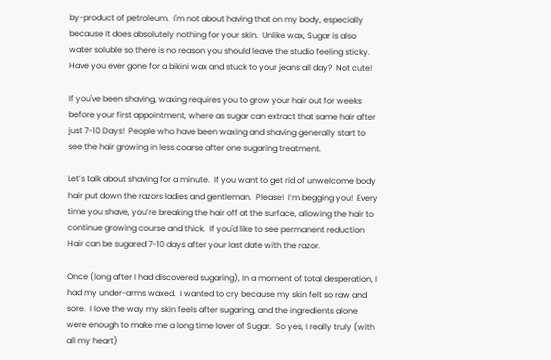by-product of petroleum.  I'm not about having that on my body, especially because It does absolutely nothing for your skin.  Unlike wax, Sugar is also water soluble so there is no reason you should leave the studio feeling sticky.  Have you ever gone for a bikini wax and stuck to your jeans all day?  Not cute!

If you've been shaving, waxing requires you to grow your hair out for weeks before your first appointment, where as sugar can extract that same hair after just 7-10 Days!  People who have been waxing and shaving generally start to see the hair growing in less coarse after one sugaring treatment.

Let’s talk about shaving for a minute.  If you want to get rid of unwelcome body hair put down the razors ladies and gentleman.  Please!  I’m begging you!  Every time you shave, you’re breaking the hair off at the surface, allowing the hair to continue growing course and thick.  If you'd like to see permanent reduction  Hair can be sugared 7-10 days after your last date with the razor.

Once (long after I had discovered sugaring), In a moment of total desperation, I had my under-arms waxed.  I wanted to cry because my skin felt so raw and sore.  I love the way my skin feels after sugaring, and the ingredients alone were enough to make me a long time lover of Sugar.  So yes, I really truly (with all my heart)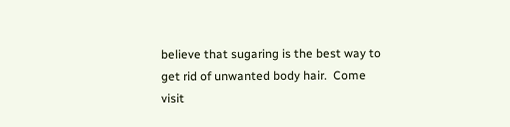believe that sugaring is the best way to get rid of unwanted body hair.  Come visit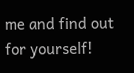me and find out for yourself!